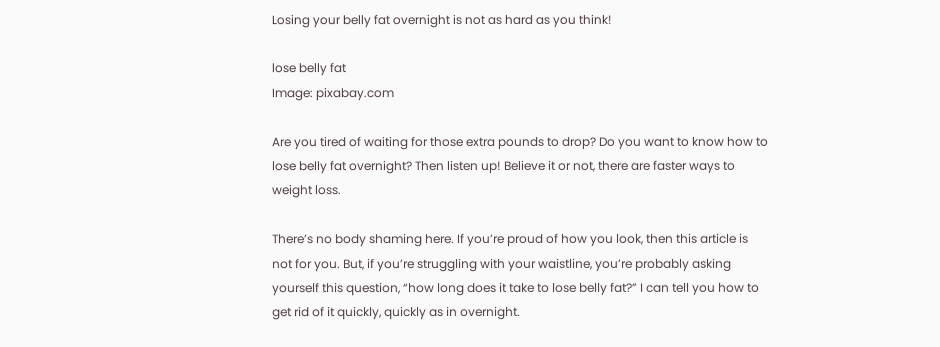Losing your belly fat overnight is not as hard as you think!

lose belly fat
Image: pixabay.com

Are you tired of waiting for those extra pounds to drop? Do you want to know how to lose belly fat overnight? Then listen up! Believe it or not, there are faster ways to weight loss.

There’s no body shaming here. If you’re proud of how you look, then this article is not for you. But, if you’re struggling with your waistline, you’re probably asking yourself this question, “how long does it take to lose belly fat?” I can tell you how to get rid of it quickly, quickly as in overnight.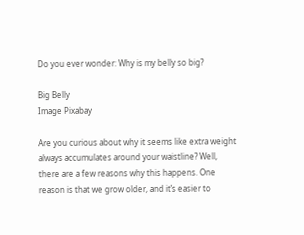Do you ever wonder: Why is my belly so big?

Big Belly
Image Pixabay

Are you curious about why it seems like extra weight always accumulates around your waistline? Well, there are a few reasons why this happens. One reason is that we grow older, and it’s easier to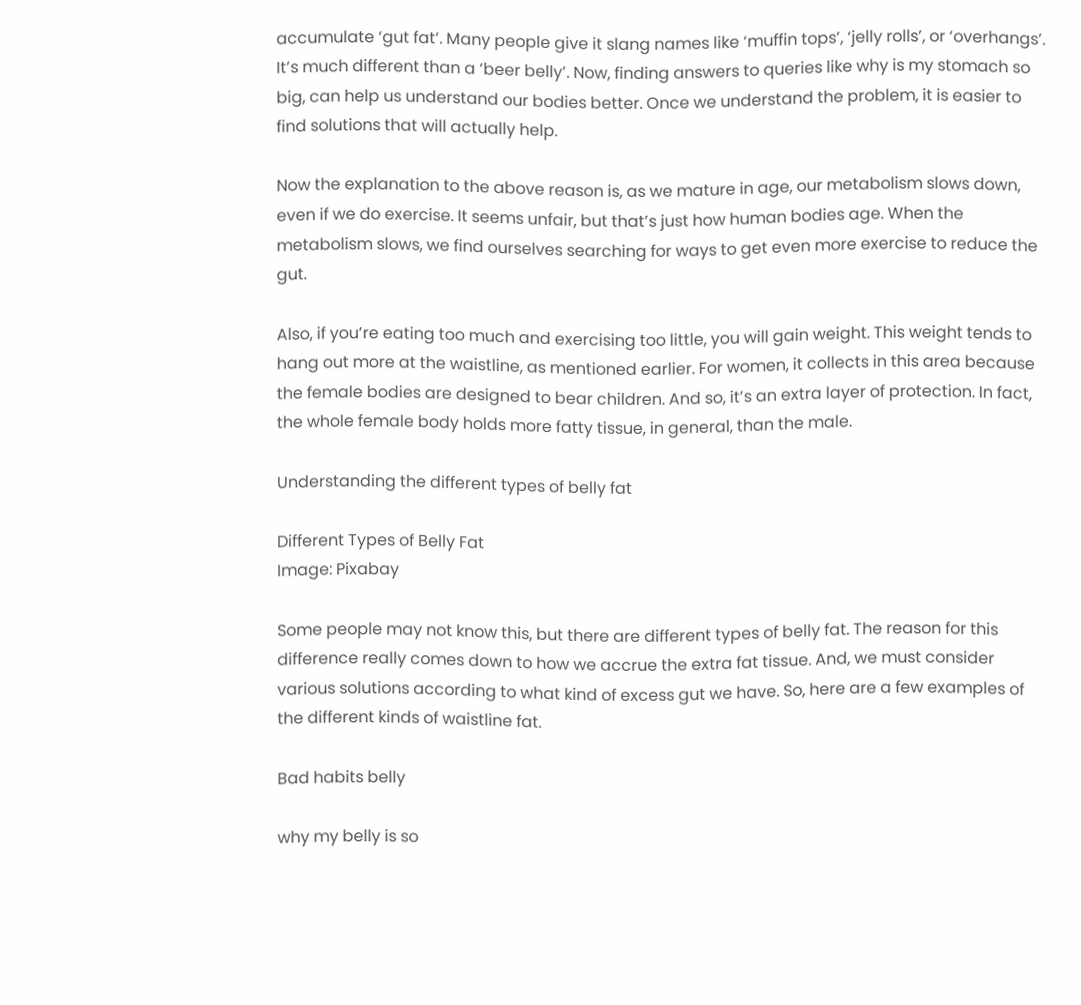accumulate ‘gut fat’. Many people give it slang names like ‘muffin tops’, ‘jelly rolls’, or ‘overhangs’. It’s much different than a ‘beer belly’. Now, finding answers to queries like why is my stomach so big, can help us understand our bodies better. Once we understand the problem, it is easier to find solutions that will actually help.

Now the explanation to the above reason is, as we mature in age, our metabolism slows down, even if we do exercise. It seems unfair, but that’s just how human bodies age. When the metabolism slows, we find ourselves searching for ways to get even more exercise to reduce the gut.

Also, if you’re eating too much and exercising too little, you will gain weight. This weight tends to hang out more at the waistline, as mentioned earlier. For women, it collects in this area because the female bodies are designed to bear children. And so, it’s an extra layer of protection. In fact, the whole female body holds more fatty tissue, in general, than the male.

Understanding the different types of belly fat

Different Types of Belly Fat
Image: Pixabay

Some people may not know this, but there are different types of belly fat. The reason for this difference really comes down to how we accrue the extra fat tissue. And, we must consider various solutions according to what kind of excess gut we have. So, here are a few examples of the different kinds of waistline fat.

Bad habits belly

why my belly is so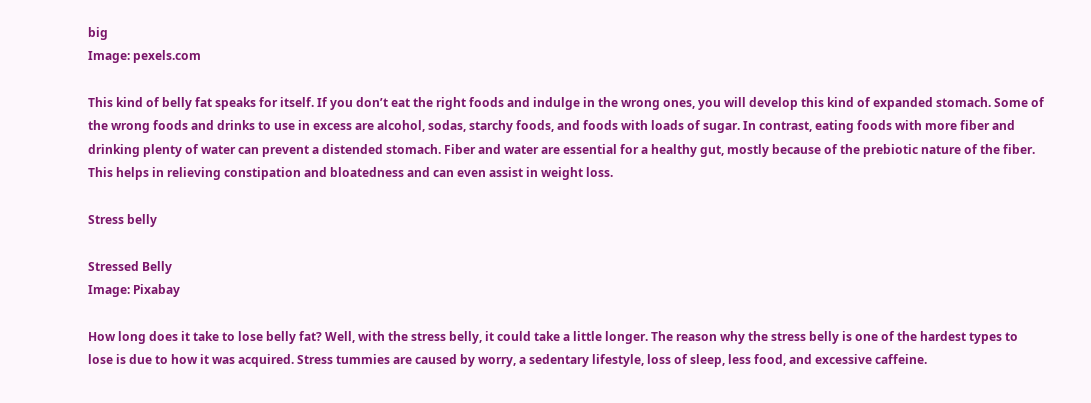big
Image: pexels.com

This kind of belly fat speaks for itself. If you don’t eat the right foods and indulge in the wrong ones, you will develop this kind of expanded stomach. Some of the wrong foods and drinks to use in excess are alcohol, sodas, starchy foods, and foods with loads of sugar. In contrast, eating foods with more fiber and drinking plenty of water can prevent a distended stomach. Fiber and water are essential for a healthy gut, mostly because of the prebiotic nature of the fiber. This helps in relieving constipation and bloatedness and can even assist in weight loss.

Stress belly

Stressed Belly
Image: Pixabay

How long does it take to lose belly fat? Well, with the stress belly, it could take a little longer. The reason why the stress belly is one of the hardest types to lose is due to how it was acquired. Stress tummies are caused by worry, a sedentary lifestyle, loss of sleep, less food, and excessive caffeine.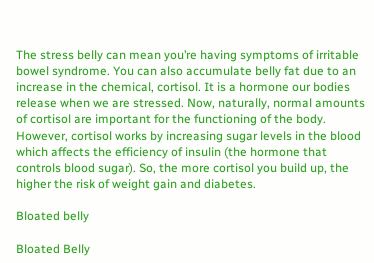The stress belly can mean you’re having symptoms of irritable bowel syndrome. You can also accumulate belly fat due to an increase in the chemical, cortisol. It is a hormone our bodies release when we are stressed. Now, naturally, normal amounts of cortisol are important for the functioning of the body. However, cortisol works by increasing sugar levels in the blood which affects the efficiency of insulin (the hormone that controls blood sugar). So, the more cortisol you build up, the higher the risk of weight gain and diabetes.

Bloated belly

Bloated Belly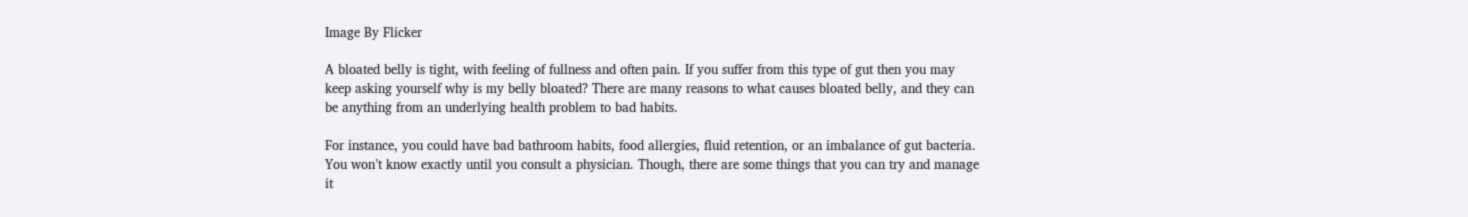Image By Flicker

A bloated belly is tight, with feeling of fullness and often pain. If you suffer from this type of gut then you may keep asking yourself why is my belly bloated? There are many reasons to what causes bloated belly, and they can be anything from an underlying health problem to bad habits.

For instance, you could have bad bathroom habits, food allergies, fluid retention, or an imbalance of gut bacteria. You won’t know exactly until you consult a physician. Though, there are some things that you can try and manage it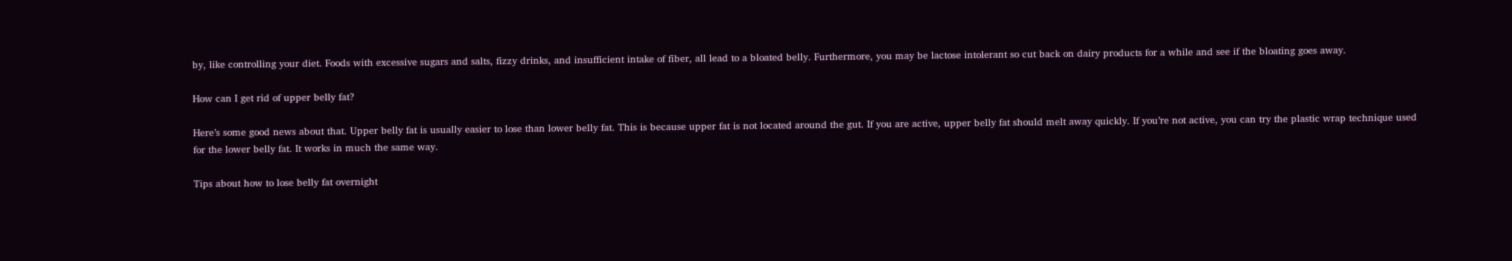by, like controlling your diet. Foods with excessive sugars and salts, fizzy drinks, and insufficient intake of fiber, all lead to a bloated belly. Furthermore, you may be lactose intolerant so cut back on dairy products for a while and see if the bloating goes away.

How can I get rid of upper belly fat?

Here’s some good news about that. Upper belly fat is usually easier to lose than lower belly fat. This is because upper fat is not located around the gut. If you are active, upper belly fat should melt away quickly. If you’re not active, you can try the plastic wrap technique used for the lower belly fat. It works in much the same way.

Tips about how to lose belly fat overnight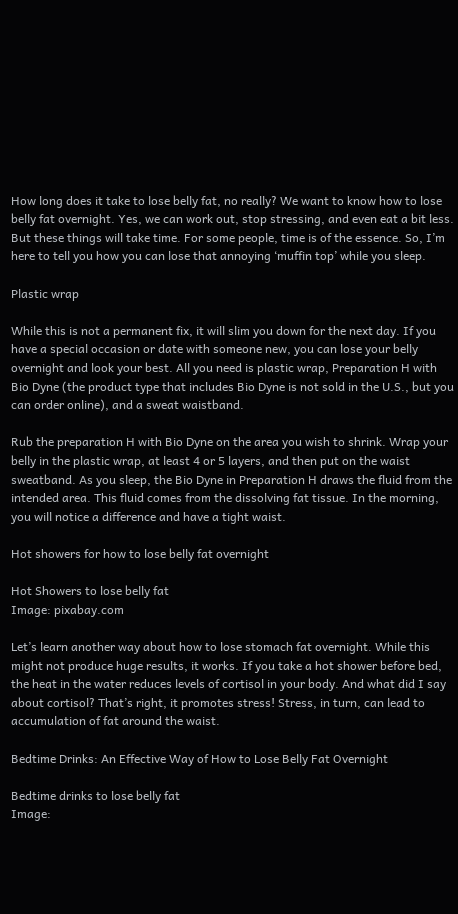How long does it take to lose belly fat, no really? We want to know how to lose belly fat overnight. Yes, we can work out, stop stressing, and even eat a bit less. But these things will take time. For some people, time is of the essence. So, I’m here to tell you how you can lose that annoying ‘muffin top’ while you sleep.

Plastic wrap

While this is not a permanent fix, it will slim you down for the next day. If you have a special occasion or date with someone new, you can lose your belly overnight and look your best. All you need is plastic wrap, Preparation H with Bio Dyne (the product type that includes Bio Dyne is not sold in the U.S., but you can order online), and a sweat waistband.

Rub the preparation H with Bio Dyne on the area you wish to shrink. Wrap your belly in the plastic wrap, at least 4 or 5 layers, and then put on the waist sweatband. As you sleep, the Bio Dyne in Preparation H draws the fluid from the intended area. This fluid comes from the dissolving fat tissue. In the morning, you will notice a difference and have a tight waist.

Hot showers for how to lose belly fat overnight

Hot Showers to lose belly fat
Image: pixabay.com

Let’s learn another way about how to lose stomach fat overnight. While this might not produce huge results, it works. If you take a hot shower before bed, the heat in the water reduces levels of cortisol in your body. And what did I say about cortisol? That’s right, it promotes stress! Stress, in turn, can lead to accumulation of fat around the waist.

Bedtime Drinks: An Effective Way of How to Lose Belly Fat Overnight

Bedtime drinks to lose belly fat
Image: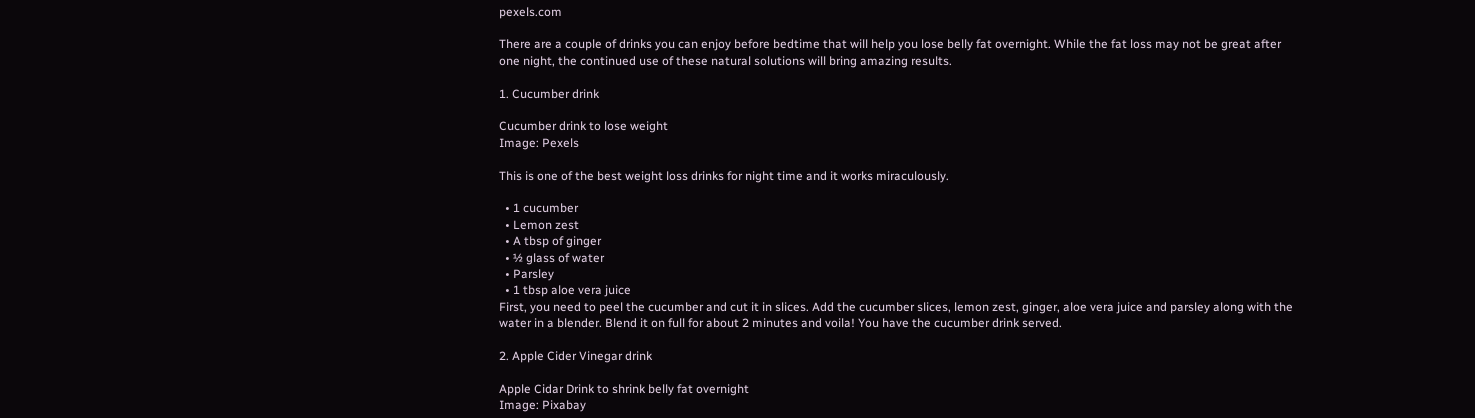pexels.com

There are a couple of drinks you can enjoy before bedtime that will help you lose belly fat overnight. While the fat loss may not be great after one night, the continued use of these natural solutions will bring amazing results.

1. Cucumber drink

Cucumber drink to lose weight
Image: Pexels

This is one of the best weight loss drinks for night time and it works miraculously.

  • 1 cucumber
  • Lemon zest
  • A tbsp of ginger
  • ½ glass of water
  • Parsley
  • 1 tbsp aloe vera juice
First, you need to peel the cucumber and cut it in slices. Add the cucumber slices, lemon zest, ginger, aloe vera juice and parsley along with the water in a blender. Blend it on full for about 2 minutes and voila! You have the cucumber drink served.

2. Apple Cider Vinegar drink

Apple Cidar Drink to shrink belly fat overnight
Image: Pixabay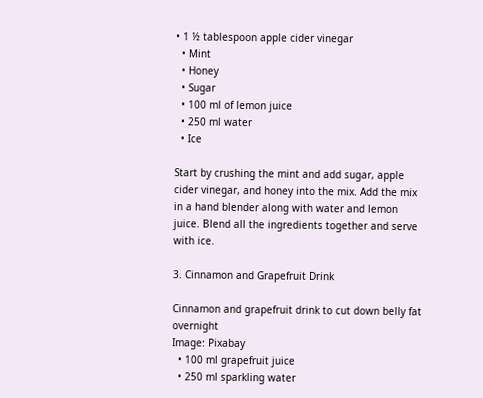• 1 ½ tablespoon apple cider vinegar
  • Mint
  • Honey
  • Sugar
  • 100 ml of lemon juice
  • 250 ml water
  • Ice

Start by crushing the mint and add sugar, apple cider vinegar, and honey into the mix. Add the mix in a hand blender along with water and lemon juice. Blend all the ingredients together and serve with ice.

3. Cinnamon and Grapefruit Drink

Cinnamon and grapefruit drink to cut down belly fat overnight
Image: Pixabay
  • 100 ml grapefruit juice
  • 250 ml sparkling water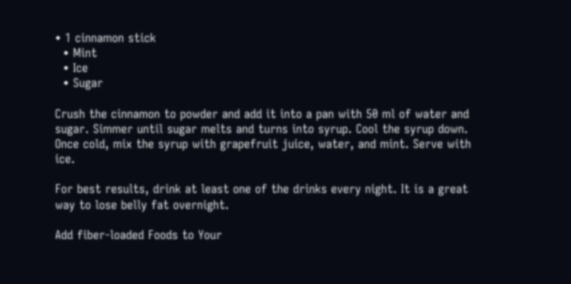• 1 cinnamon stick
  • Mint
  • Ice
  • Sugar

Crush the cinnamon to powder and add it into a pan with 50 ml of water and sugar. Simmer until sugar melts and turns into syrup. Cool the syrup down. Once cold, mix the syrup with grapefruit juice, water, and mint. Serve with ice.

For best results, drink at least one of the drinks every night. It is a great way to lose belly fat overnight.

Add fiber-loaded Foods to Your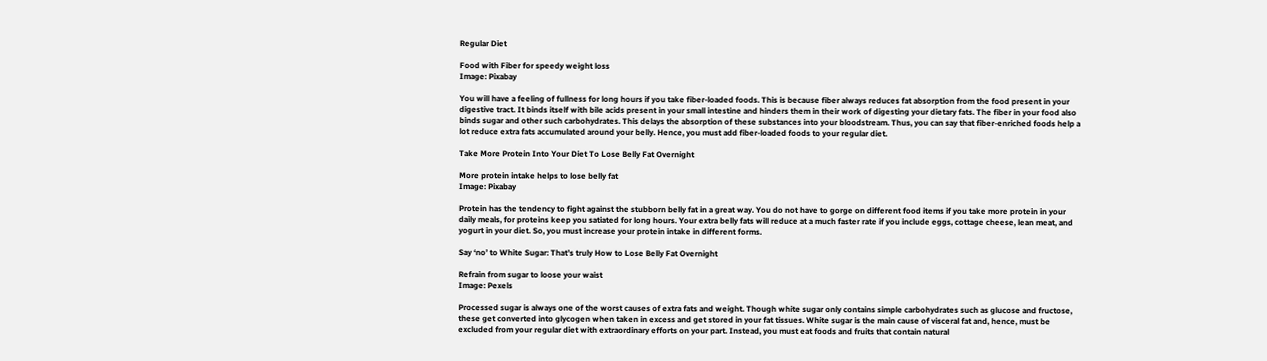Regular Diet

Food with Fiber for speedy weight loss
Image: Pixabay

You will have a feeling of fullness for long hours if you take fiber-loaded foods. This is because fiber always reduces fat absorption from the food present in your digestive tract. It binds itself with bile acids present in your small intestine and hinders them in their work of digesting your dietary fats. The fiber in your food also binds sugar and other such carbohydrates. This delays the absorption of these substances into your bloodstream. Thus, you can say that fiber-enriched foods help a lot reduce extra fats accumulated around your belly. Hence, you must add fiber-loaded foods to your regular diet.

Take More Protein Into Your Diet To Lose Belly Fat Overnight

More protein intake helps to lose belly fat
Image: Pixabay

Protein has the tendency to fight against the stubborn belly fat in a great way. You do not have to gorge on different food items if you take more protein in your daily meals, for proteins keep you satiated for long hours. Your extra belly fats will reduce at a much faster rate if you include eggs, cottage cheese, lean meat, and yogurt in your diet. So, you must increase your protein intake in different forms.

Say ‘no’ to White Sugar: That’s truly How to Lose Belly Fat Overnight

Refrain from sugar to loose your waist
Image: Pexels

Processed sugar is always one of the worst causes of extra fats and weight. Though white sugar only contains simple carbohydrates such as glucose and fructose, these get converted into glycogen when taken in excess and get stored in your fat tissues. White sugar is the main cause of visceral fat and, hence, must be excluded from your regular diet with extraordinary efforts on your part. Instead, you must eat foods and fruits that contain natural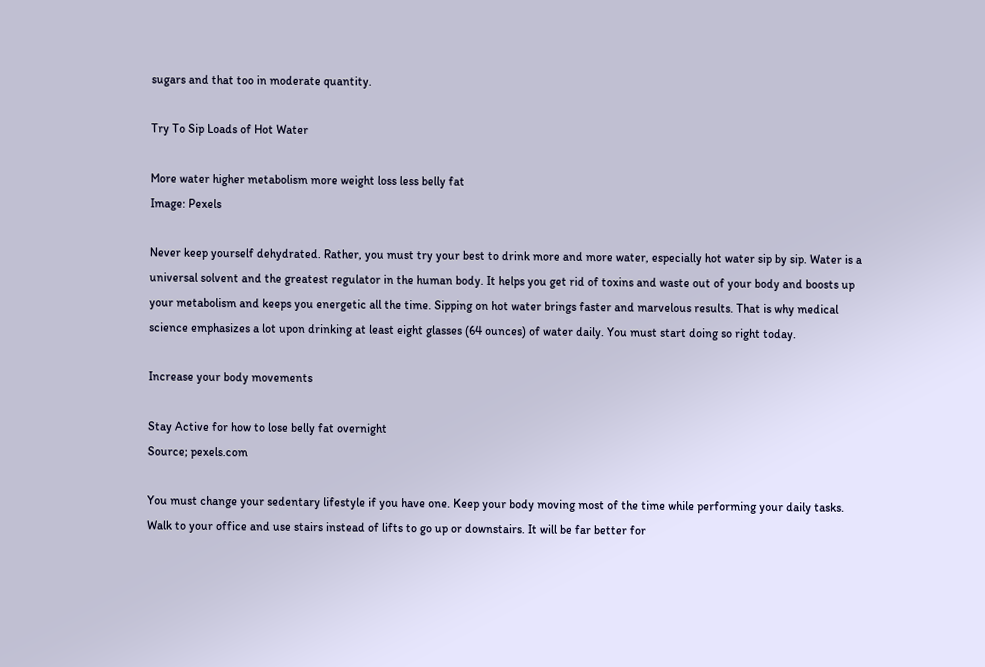sugars and that too in moderate quantity.

Try To Sip Loads of Hot Water

More water higher metabolism more weight loss less belly fat
Image: Pexels

Never keep yourself dehydrated. Rather, you must try your best to drink more and more water, especially hot water sip by sip. Water is a universal solvent and the greatest regulator in the human body. It helps you get rid of toxins and waste out of your body and boosts up your metabolism and keeps you energetic all the time. Sipping on hot water brings faster and marvelous results. That is why medical science emphasizes a lot upon drinking at least eight glasses (64 ounces) of water daily. You must start doing so right today.

Increase your body movements

Stay Active for how to lose belly fat overnight
Source; pexels.com

You must change your sedentary lifestyle if you have one. Keep your body moving most of the time while performing your daily tasks. Walk to your office and use stairs instead of lifts to go up or downstairs. It will be far better for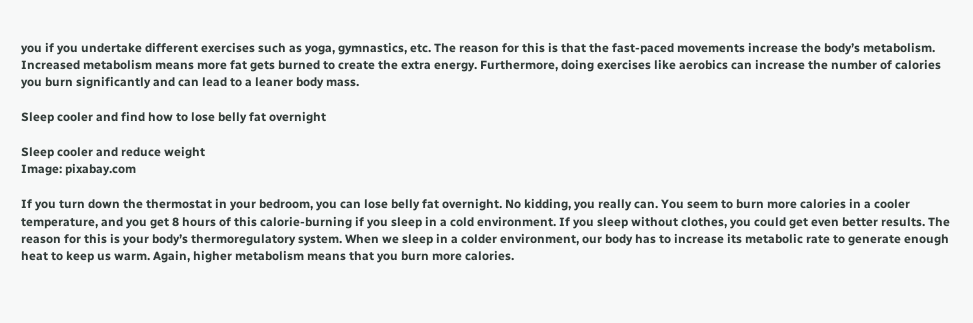you if you undertake different exercises such as yoga, gymnastics, etc. The reason for this is that the fast-paced movements increase the body’s metabolism. Increased metabolism means more fat gets burned to create the extra energy. Furthermore, doing exercises like aerobics can increase the number of calories you burn significantly and can lead to a leaner body mass.

Sleep cooler and find how to lose belly fat overnight

Sleep cooler and reduce weight
Image: pixabay.com

If you turn down the thermostat in your bedroom, you can lose belly fat overnight. No kidding, you really can. You seem to burn more calories in a cooler temperature, and you get 8 hours of this calorie-burning if you sleep in a cold environment. If you sleep without clothes, you could get even better results. The reason for this is your body’s thermoregulatory system. When we sleep in a colder environment, our body has to increase its metabolic rate to generate enough heat to keep us warm. Again, higher metabolism means that you burn more calories.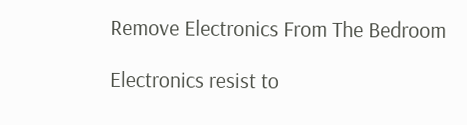Remove Electronics From The Bedroom

Electronics resist to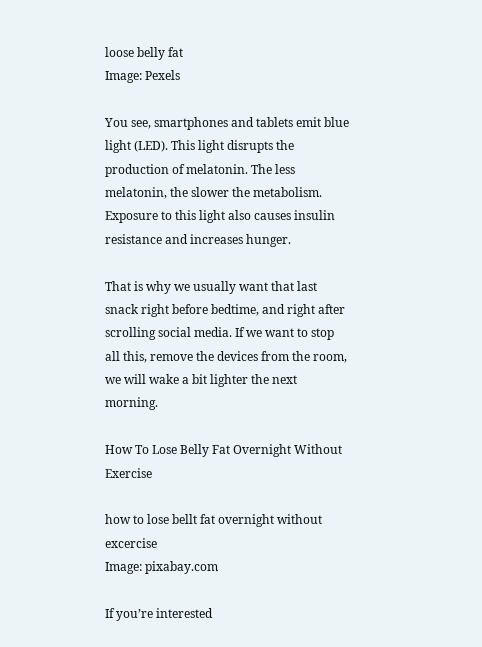loose belly fat
Image: Pexels

You see, smartphones and tablets emit blue light (LED). This light disrupts the production of melatonin. The less melatonin, the slower the metabolism. Exposure to this light also causes insulin resistance and increases hunger.

That is why we usually want that last snack right before bedtime, and right after scrolling social media. If we want to stop all this, remove the devices from the room, we will wake a bit lighter the next morning.

How To Lose Belly Fat Overnight Without Exercise

how to lose bellt fat overnight without excercise
Image: pixabay.com

If you’re interested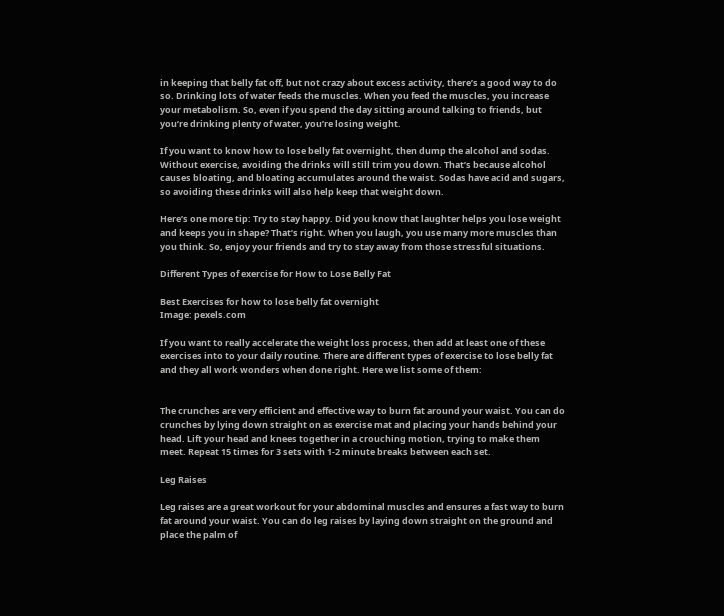in keeping that belly fat off, but not crazy about excess activity, there’s a good way to do so. Drinking lots of water feeds the muscles. When you feed the muscles, you increase your metabolism. So, even if you spend the day sitting around talking to friends, but you’re drinking plenty of water, you’re losing weight.

If you want to know how to lose belly fat overnight, then dump the alcohol and sodas. Without exercise, avoiding the drinks will still trim you down. That’s because alcohol causes bloating, and bloating accumulates around the waist. Sodas have acid and sugars, so avoiding these drinks will also help keep that weight down.

Here’s one more tip: Try to stay happy. Did you know that laughter helps you lose weight and keeps you in shape? That’s right. When you laugh, you use many more muscles than you think. So, enjoy your friends and try to stay away from those stressful situations.

Different Types of exercise for How to Lose Belly Fat

Best Exercises for how to lose belly fat overnight
Image: pexels.com

If you want to really accelerate the weight loss process, then add at least one of these exercises into to your daily routine. There are different types of exercise to lose belly fat and they all work wonders when done right. Here we list some of them:


The crunches are very efficient and effective way to burn fat around your waist. You can do crunches by lying down straight on as exercise mat and placing your hands behind your head. Lift your head and knees together in a crouching motion, trying to make them meet. Repeat 15 times for 3 sets with 1-2 minute breaks between each set.

Leg Raises

Leg raises are a great workout for your abdominal muscles and ensures a fast way to burn fat around your waist. You can do leg raises by laying down straight on the ground and place the palm of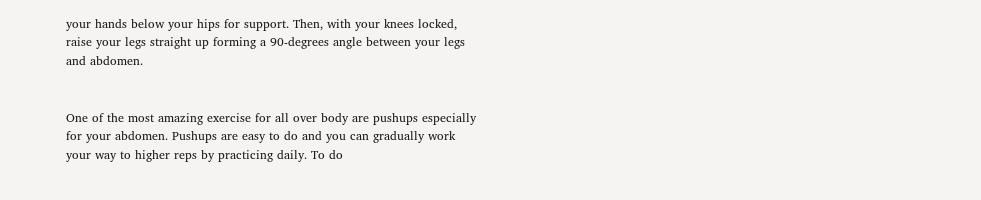your hands below your hips for support. Then, with your knees locked, raise your legs straight up forming a 90-degrees angle between your legs and abdomen.


One of the most amazing exercise for all over body are pushups especially for your abdomen. Pushups are easy to do and you can gradually work your way to higher reps by practicing daily. To do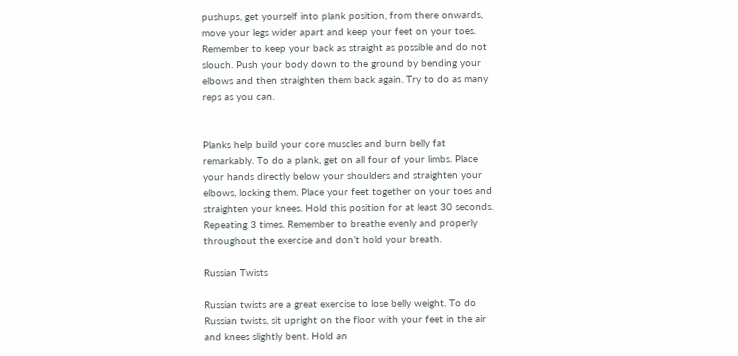pushups, get yourself into plank position, from there onwards, move your legs wider apart and keep your feet on your toes. Remember to keep your back as straight as possible and do not slouch. Push your body down to the ground by bending your elbows and then straighten them back again. Try to do as many reps as you can.


Planks help build your core muscles and burn belly fat remarkably. To do a plank, get on all four of your limbs. Place your hands directly below your shoulders and straighten your elbows, locking them. Place your feet together on your toes and straighten your knees. Hold this position for at least 30 seconds. Repeating 3 times. Remember to breathe evenly and properly throughout the exercise and don’t hold your breath.

Russian Twists

Russian twists are a great exercise to lose belly weight. To do Russian twists, sit upright on the floor with your feet in the air and knees slightly bent. Hold an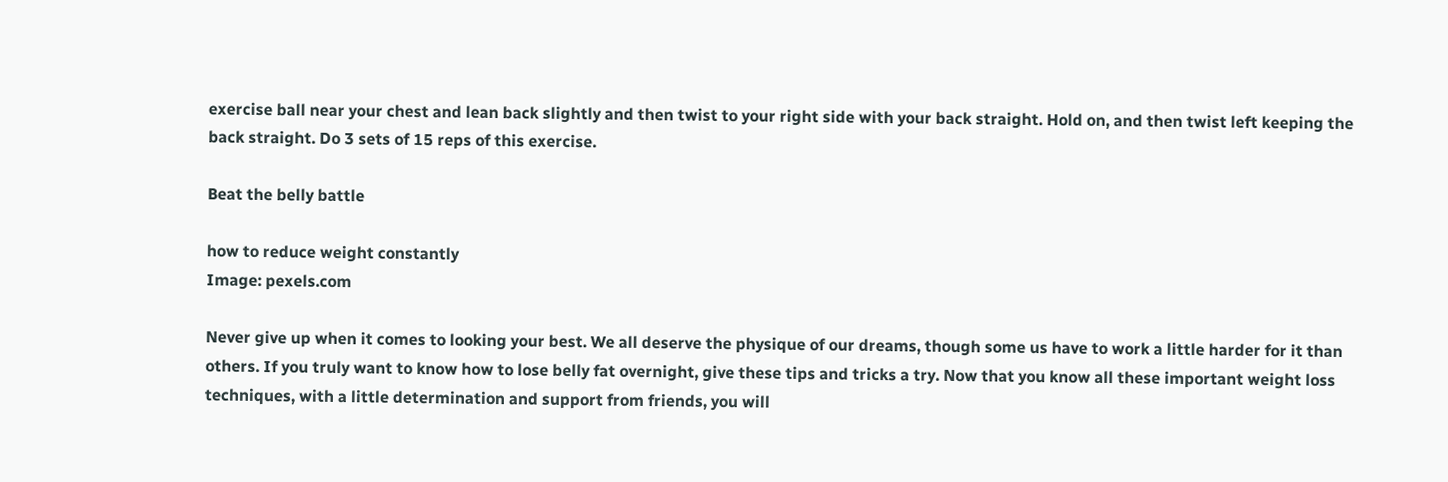exercise ball near your chest and lean back slightly and then twist to your right side with your back straight. Hold on, and then twist left keeping the back straight. Do 3 sets of 15 reps of this exercise.

Beat the belly battle

how to reduce weight constantly
Image: pexels.com

Never give up when it comes to looking your best. We all deserve the physique of our dreams, though some us have to work a little harder for it than others. If you truly want to know how to lose belly fat overnight, give these tips and tricks a try. Now that you know all these important weight loss techniques, with a little determination and support from friends, you will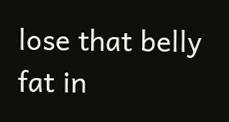lose that belly fat in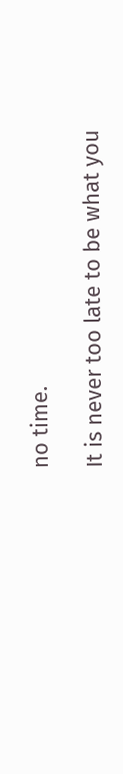no time.

It is never too late to be what you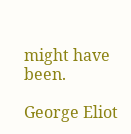might have been.

George Eliot